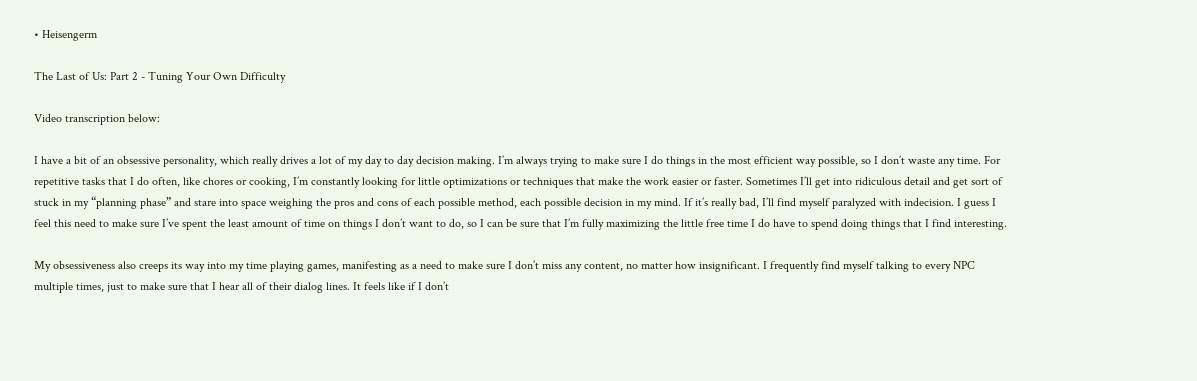• Heisengerm

The Last of Us: Part 2 - Tuning Your Own Difficulty

Video transcription below:

I have a bit of an obsessive personality, which really drives a lot of my day to day decision making. I’m always trying to make sure I do things in the most efficient way possible, so I don’t waste any time. For repetitive tasks that I do often, like chores or cooking, I’m constantly looking for little optimizations or techniques that make the work easier or faster. Sometimes I’ll get into ridiculous detail and get sort of stuck in my “planning phase” and stare into space weighing the pros and cons of each possible method, each possible decision in my mind. If it’s really bad, I’ll find myself paralyzed with indecision. I guess I feel this need to make sure I’ve spent the least amount of time on things I don’t want to do, so I can be sure that I’m fully maximizing the little free time I do have to spend doing things that I find interesting.

My obsessiveness also creeps its way into my time playing games, manifesting as a need to make sure I don’t miss any content, no matter how insignificant. I frequently find myself talking to every NPC multiple times, just to make sure that I hear all of their dialog lines. It feels like if I don’t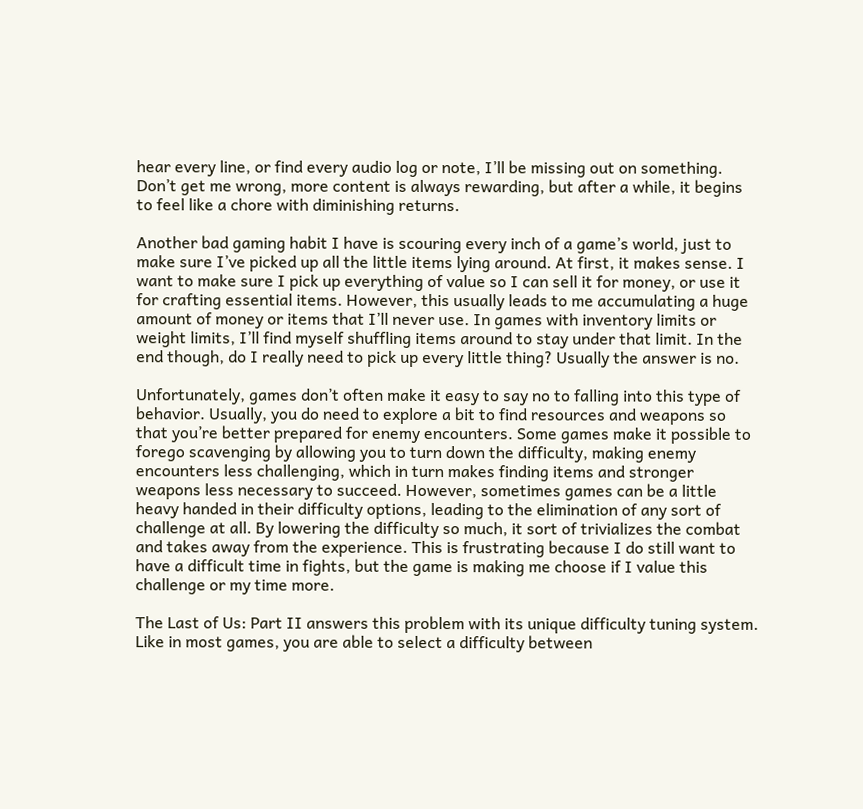hear every line, or find every audio log or note, I’ll be missing out on something. Don’t get me wrong, more content is always rewarding, but after a while, it begins to feel like a chore with diminishing returns.

Another bad gaming habit I have is scouring every inch of a game’s world, just to make sure I’ve picked up all the little items lying around. At first, it makes sense. I want to make sure I pick up everything of value so I can sell it for money, or use it for crafting essential items. However, this usually leads to me accumulating a huge amount of money or items that I’ll never use. In games with inventory limits or weight limits, I’ll find myself shuffling items around to stay under that limit. In the end though, do I really need to pick up every little thing? Usually the answer is no.

Unfortunately, games don’t often make it easy to say no to falling into this type of behavior. Usually, you do need to explore a bit to find resources and weapons so that you’re better prepared for enemy encounters. Some games make it possible to forego scavenging by allowing you to turn down the difficulty, making enemy encounters less challenging, which in turn makes finding items and stronger weapons less necessary to succeed. However, sometimes games can be a little heavy handed in their difficulty options, leading to the elimination of any sort of challenge at all. By lowering the difficulty so much, it sort of trivializes the combat and takes away from the experience. This is frustrating because I do still want to have a difficult time in fights, but the game is making me choose if I value this challenge or my time more.

The Last of Us: Part II answers this problem with its unique difficulty tuning system. Like in most games, you are able to select a difficulty between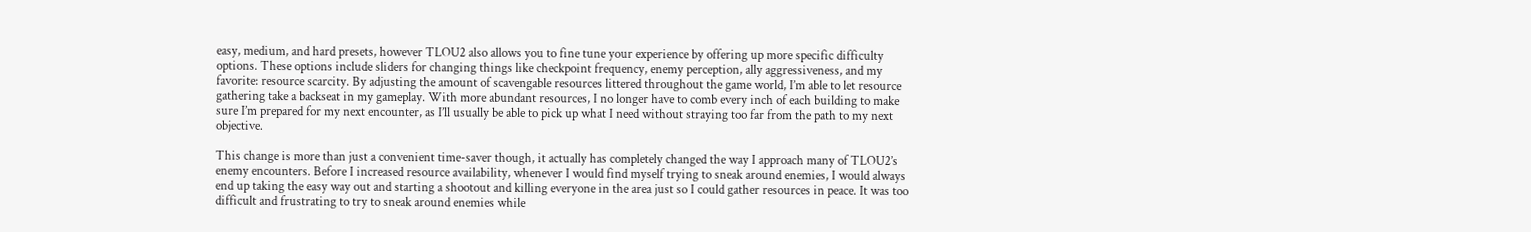easy, medium, and hard presets, however TLOU2 also allows you to fine tune your experience by offering up more specific difficulty options. These options include sliders for changing things like checkpoint frequency, enemy perception, ally aggressiveness, and my favorite: resource scarcity. By adjusting the amount of scavengable resources littered throughout the game world, I’m able to let resource gathering take a backseat in my gameplay. With more abundant resources, I no longer have to comb every inch of each building to make sure I’m prepared for my next encounter, as I’ll usually be able to pick up what I need without straying too far from the path to my next objective.

This change is more than just a convenient time-saver though, it actually has completely changed the way I approach many of TLOU2’s enemy encounters. Before I increased resource availability, whenever I would find myself trying to sneak around enemies, I would always end up taking the easy way out and starting a shootout and killing everyone in the area just so I could gather resources in peace. It was too difficult and frustrating to try to sneak around enemies while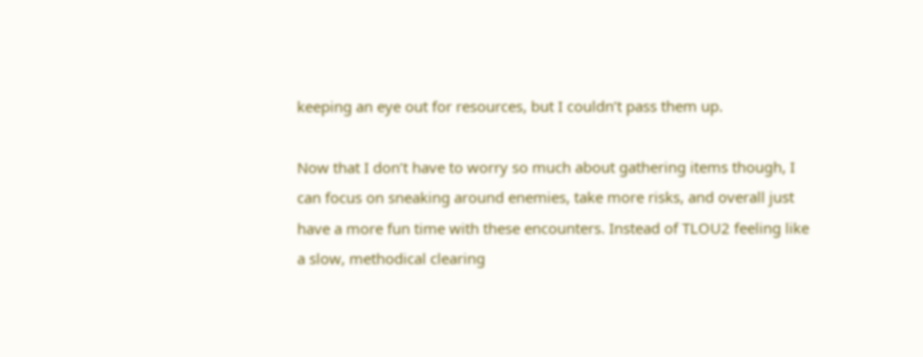keeping an eye out for resources, but I couldn’t pass them up.

Now that I don’t have to worry so much about gathering items though, I can focus on sneaking around enemies, take more risks, and overall just have a more fun time with these encounters. Instead of TLOU2 feeling like a slow, methodical clearing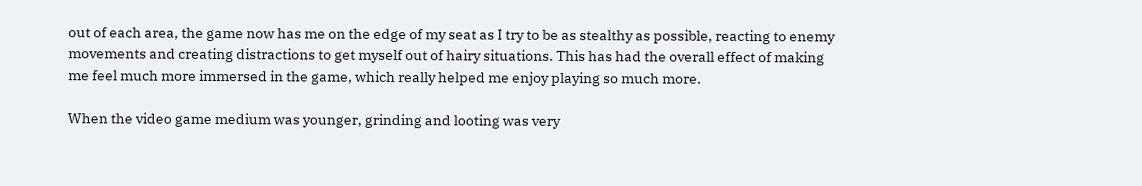out of each area, the game now has me on the edge of my seat as I try to be as stealthy as possible, reacting to enemy movements and creating distractions to get myself out of hairy situations. This has had the overall effect of making me feel much more immersed in the game, which really helped me enjoy playing so much more.

When the video game medium was younger, grinding and looting was very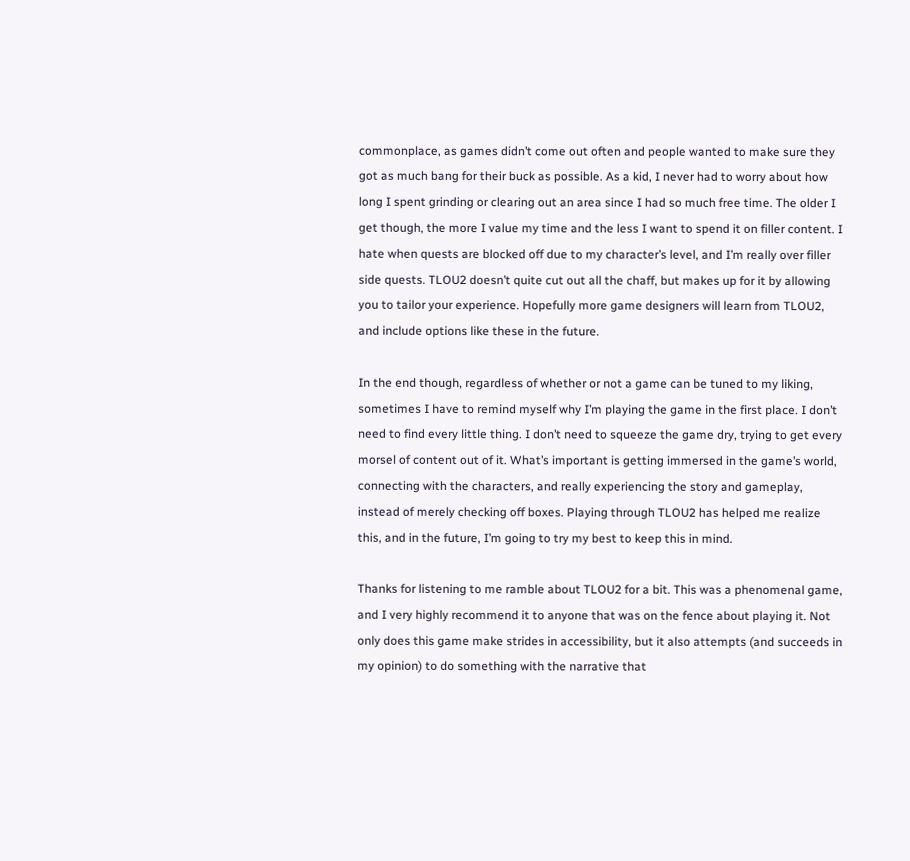commonplace, as games didn’t come out often and people wanted to make sure they got as much bang for their buck as possible. As a kid, I never had to worry about how long I spent grinding or clearing out an area since I had so much free time. The older I get though, the more I value my time and the less I want to spend it on filler content. I hate when quests are blocked off due to my character’s level, and I’m really over filler side quests. TLOU2 doesn’t quite cut out all the chaff, but makes up for it by allowing you to tailor your experience. Hopefully more game designers will learn from TLOU2, and include options like these in the future.

In the end though, regardless of whether or not a game can be tuned to my liking, sometimes I have to remind myself why I’m playing the game in the first place. I don’t need to find every little thing. I don’t need to squeeze the game dry, trying to get every morsel of content out of it. What’s important is getting immersed in the game’s world, connecting with the characters, and really experiencing the story and gameplay, instead of merely checking off boxes. Playing through TLOU2 has helped me realize this, and in the future, I’m going to try my best to keep this in mind.

Thanks for listening to me ramble about TLOU2 for a bit. This was a phenomenal game, and I very highly recommend it to anyone that was on the fence about playing it. Not only does this game make strides in accessibility, but it also attempts (and succeeds in my opinion) to do something with the narrative that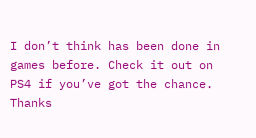I don’t think has been done in games before. Check it out on PS4 if you’ve got the chance. Thanks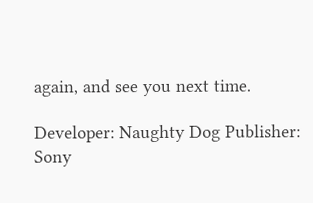again, and see you next time.

Developer: Naughty Dog Publisher: Sony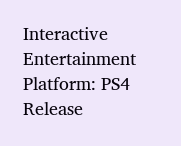Interactive Entertainment Platform: PS4 Release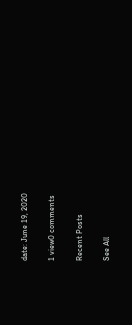date: June 19, 2020

1 view0 comments

Recent Posts

See All